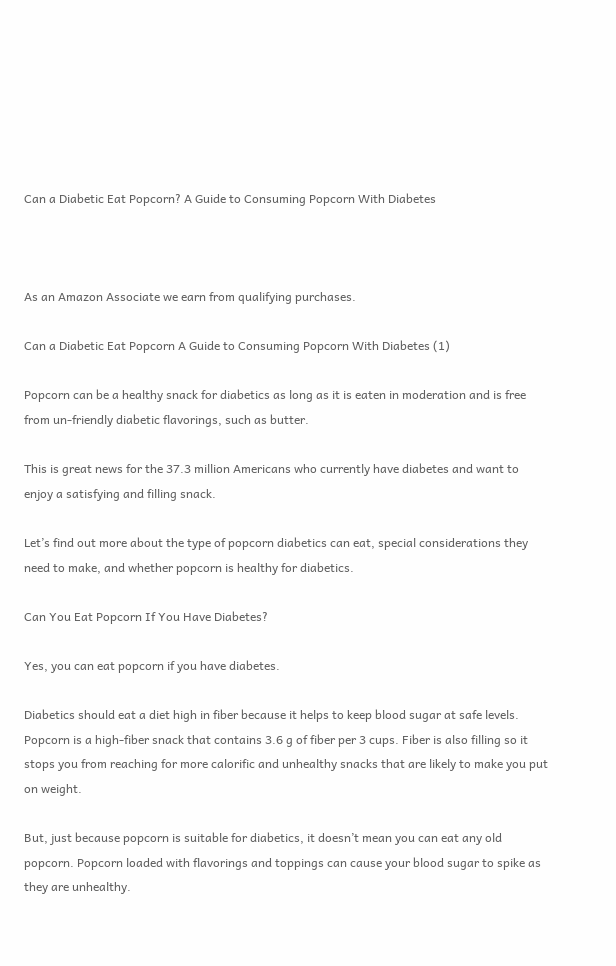Can a Diabetic Eat Popcorn? A Guide to Consuming Popcorn With Diabetes



As an Amazon Associate we earn from qualifying purchases.

Can a Diabetic Eat Popcorn A Guide to Consuming Popcorn With Diabetes (1)

Popcorn can be a healthy snack for diabetics as long as it is eaten in moderation and is free from un-friendly diabetic flavorings, such as butter.

This is great news for the 37.3 million Americans who currently have diabetes and want to enjoy a satisfying and filling snack.

Let’s find out more about the type of popcorn diabetics can eat, special considerations they need to make, and whether popcorn is healthy for diabetics.

Can You Eat Popcorn If You Have Diabetes?

Yes, you can eat popcorn if you have diabetes.

Diabetics should eat a diet high in fiber because it helps to keep blood sugar at safe levels. Popcorn is a high-fiber snack that contains 3.6 g of fiber per 3 cups. Fiber is also filling so it stops you from reaching for more calorific and unhealthy snacks that are likely to make you put on weight.

But, just because popcorn is suitable for diabetics, it doesn’t mean you can eat any old popcorn. Popcorn loaded with flavorings and toppings can cause your blood sugar to spike as they are unhealthy.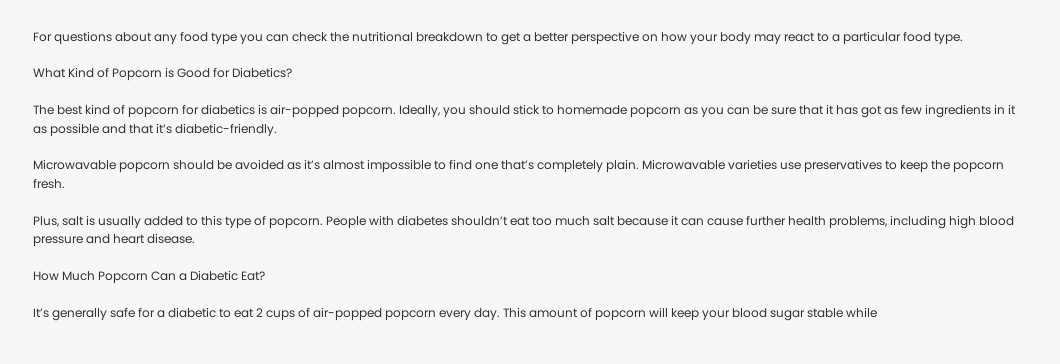For questions about any food type you can check the nutritional breakdown to get a better perspective on how your body may react to a particular food type.

What Kind of Popcorn is Good for Diabetics?

The best kind of popcorn for diabetics is air-popped popcorn. Ideally, you should stick to homemade popcorn as you can be sure that it has got as few ingredients in it as possible and that it’s diabetic-friendly.

Microwavable popcorn should be avoided as it’s almost impossible to find one that’s completely plain. Microwavable varieties use preservatives to keep the popcorn fresh.

Plus, salt is usually added to this type of popcorn. People with diabetes shouldn’t eat too much salt because it can cause further health problems, including high blood pressure and heart disease.

How Much Popcorn Can a Diabetic Eat?

It’s generally safe for a diabetic to eat 2 cups of air-popped popcorn every day. This amount of popcorn will keep your blood sugar stable while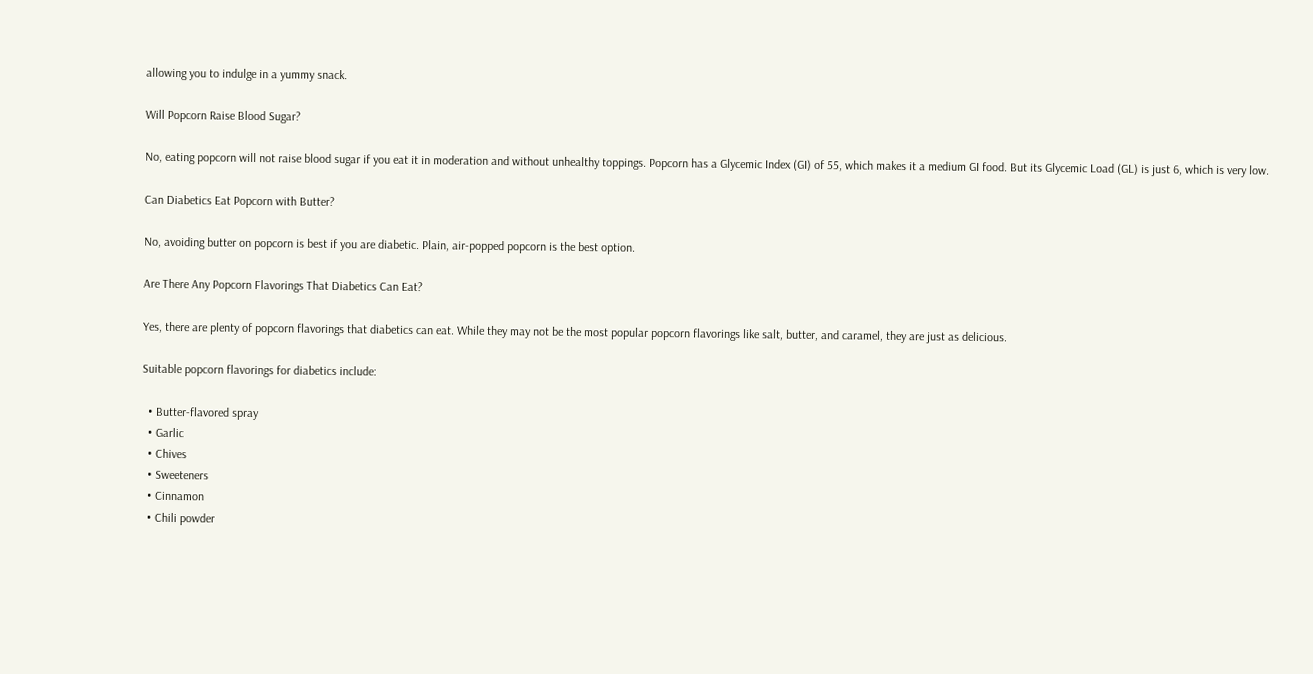allowing you to indulge in a yummy snack.

Will Popcorn Raise Blood Sugar?

No, eating popcorn will not raise blood sugar if you eat it in moderation and without unhealthy toppings. Popcorn has a Glycemic Index (GI) of 55, which makes it a medium GI food. But its Glycemic Load (GL) is just 6, which is very low.

Can Diabetics Eat Popcorn with Butter?

No, avoiding butter on popcorn is best if you are diabetic. Plain, air-popped popcorn is the best option.

Are There Any Popcorn Flavorings That Diabetics Can Eat?

Yes, there are plenty of popcorn flavorings that diabetics can eat. While they may not be the most popular popcorn flavorings like salt, butter, and caramel, they are just as delicious.

Suitable popcorn flavorings for diabetics include:

  • Butter-flavored spray
  • Garlic
  • Chives
  • Sweeteners
  • Cinnamon
  • Chili powder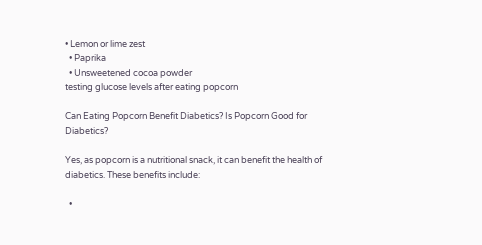• Lemon or lime zest
  • Paprika
  • Unsweetened cocoa powder
testing glucose levels after eating popcorn

Can Eating Popcorn Benefit Diabetics? Is Popcorn Good for Diabetics?

Yes, as popcorn is a nutritional snack, it can benefit the health of diabetics. These benefits include:

  •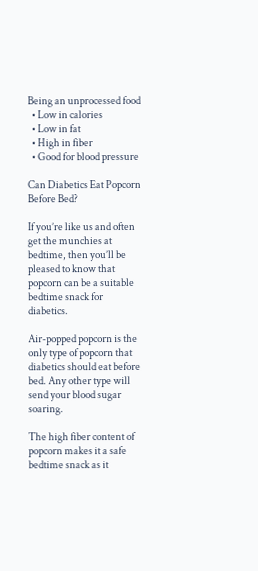Being an unprocessed food
  • Low in calories
  • Low in fat
  • High in fiber
  • Good for blood pressure

Can Diabetics Eat Popcorn Before Bed?

If you’re like us and often get the munchies at bedtime, then you’ll be pleased to know that popcorn can be a suitable bedtime snack for diabetics.

Air-popped popcorn is the only type of popcorn that diabetics should eat before bed. Any other type will send your blood sugar soaring.

The high fiber content of popcorn makes it a safe bedtime snack as it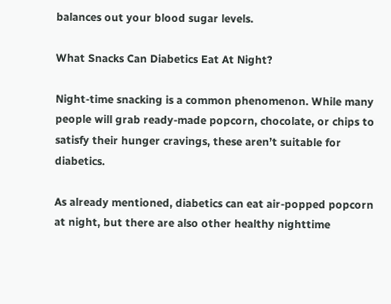balances out your blood sugar levels.

What Snacks Can Diabetics Eat At Night?

Night-time snacking is a common phenomenon. While many people will grab ready-made popcorn, chocolate, or chips to satisfy their hunger cravings, these aren’t suitable for diabetics.

As already mentioned, diabetics can eat air-popped popcorn at night, but there are also other healthy nighttime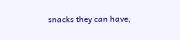snacks they can have,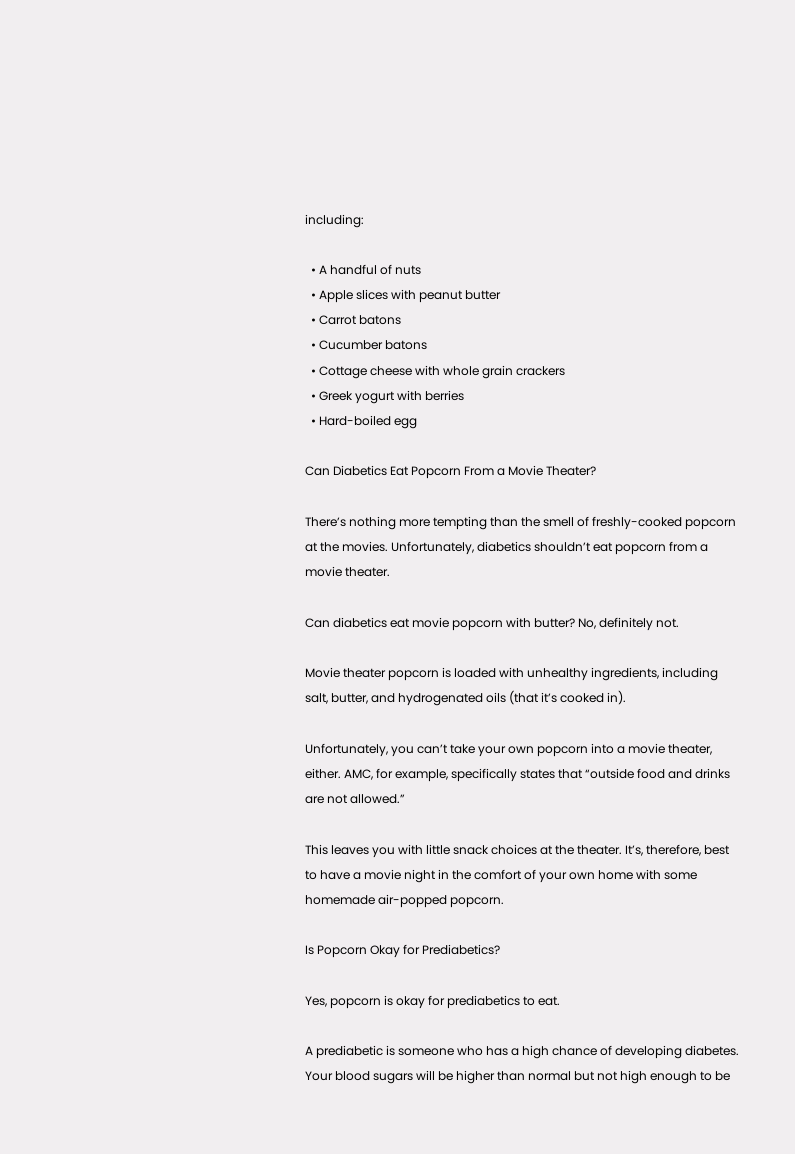including:

  • A handful of nuts
  • Apple slices with peanut butter
  • Carrot batons
  • Cucumber batons
  • Cottage cheese with whole grain crackers
  • Greek yogurt with berries
  • Hard-boiled egg

Can Diabetics Eat Popcorn From a Movie Theater?

There’s nothing more tempting than the smell of freshly-cooked popcorn at the movies. Unfortunately, diabetics shouldn’t eat popcorn from a movie theater.

Can diabetics eat movie popcorn with butter? No, definitely not.

Movie theater popcorn is loaded with unhealthy ingredients, including salt, butter, and hydrogenated oils (that it’s cooked in).

Unfortunately, you can’t take your own popcorn into a movie theater, either. AMC, for example, specifically states that “outside food and drinks are not allowed.”

This leaves you with little snack choices at the theater. It’s, therefore, best to have a movie night in the comfort of your own home with some homemade air-popped popcorn.

Is Popcorn Okay for Prediabetics?

Yes, popcorn is okay for prediabetics to eat.

A prediabetic is someone who has a high chance of developing diabetes. Your blood sugars will be higher than normal but not high enough to be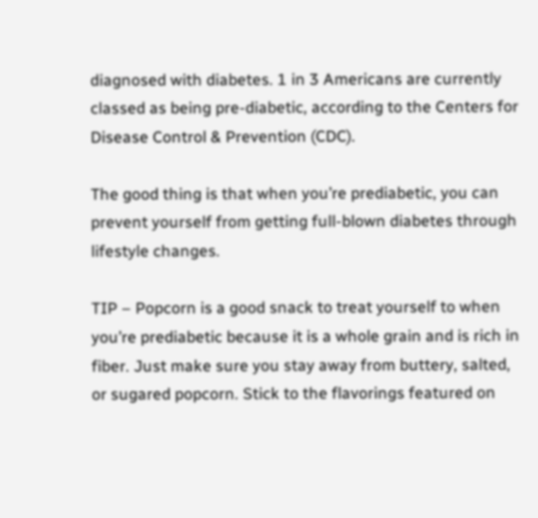diagnosed with diabetes. 1 in 3 Americans are currently classed as being pre-diabetic, according to the Centers for Disease Control & Prevention (CDC).

The good thing is that when you’re prediabetic, you can prevent yourself from getting full-blown diabetes through lifestyle changes.

TIP – Popcorn is a good snack to treat yourself to when you’re prediabetic because it is a whole grain and is rich in fiber. Just make sure you stay away from buttery, salted, or sugared popcorn. Stick to the flavorings featured on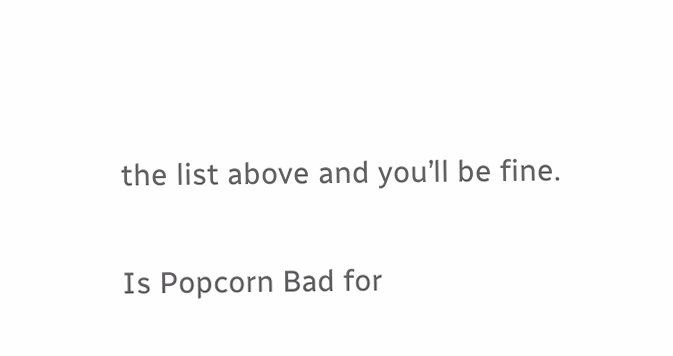the list above and you’ll be fine.

Is Popcorn Bad for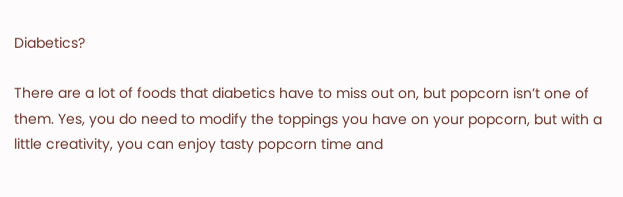Diabetics?

There are a lot of foods that diabetics have to miss out on, but popcorn isn’t one of them. Yes, you do need to modify the toppings you have on your popcorn, but with a little creativity, you can enjoy tasty popcorn time and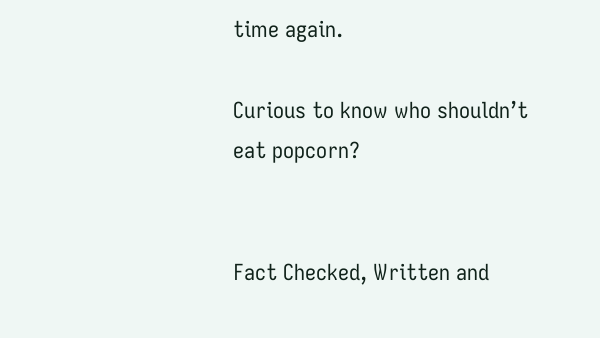time again.

Curious to know who shouldn’t eat popcorn?


Fact Checked, Written and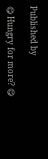Published by

😋 Hungry for more? 😋